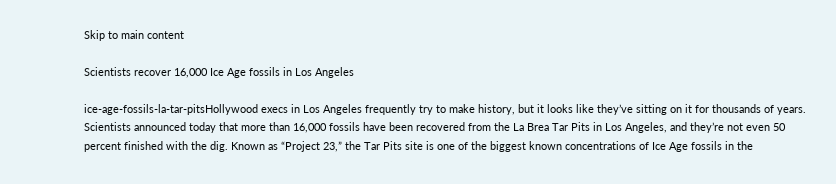Skip to main content

Scientists recover 16,000 Ice Age fossils in Los Angeles

ice-age-fossils-la-tar-pitsHollywood execs in Los Angeles frequently try to make history, but it looks like they’ve sitting on it for thousands of years. Scientists announced today that more than 16,000 fossils have been recovered from the La Brea Tar Pits in Los Angeles, and they’re not even 50 percent finished with the dig. Known as “Project 23,” the Tar Pits site is one of the biggest known concentrations of Ice Age fossils in the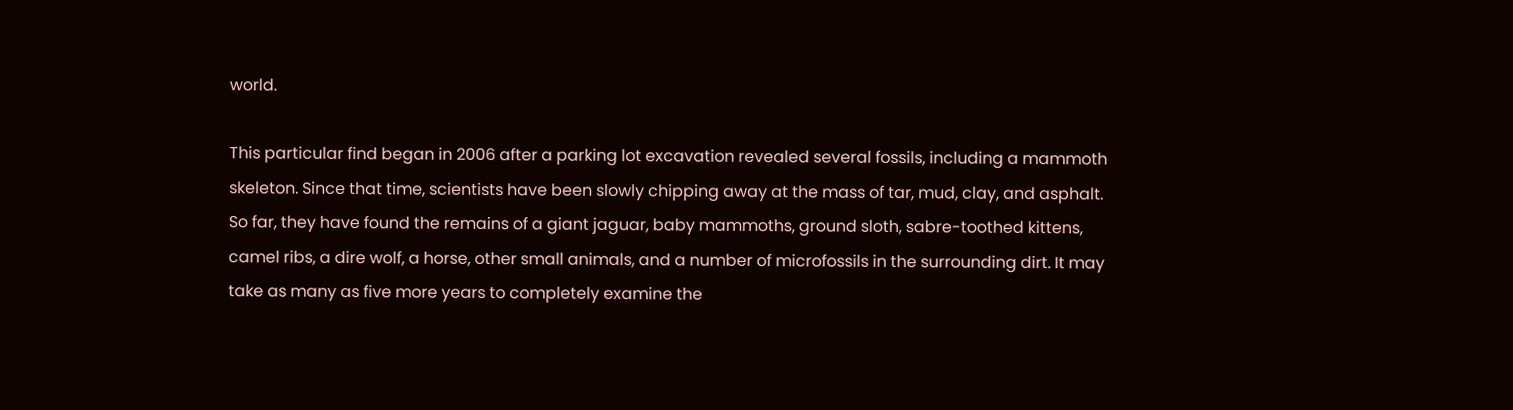world.

This particular find began in 2006 after a parking lot excavation revealed several fossils, including a mammoth skeleton. Since that time, scientists have been slowly chipping away at the mass of tar, mud, clay, and asphalt. So far, they have found the remains of a giant jaguar, baby mammoths, ground sloth, sabre-toothed kittens, camel ribs, a dire wolf, a horse, other small animals, and a number of microfossils in the surrounding dirt. It may take as many as five more years to completely examine the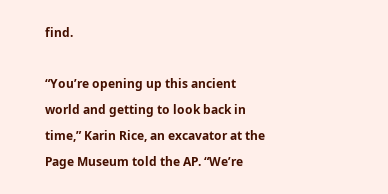find.

“You’re opening up this ancient world and getting to look back in time,” Karin Rice, an excavator at the Page Museum told the AP. “We’re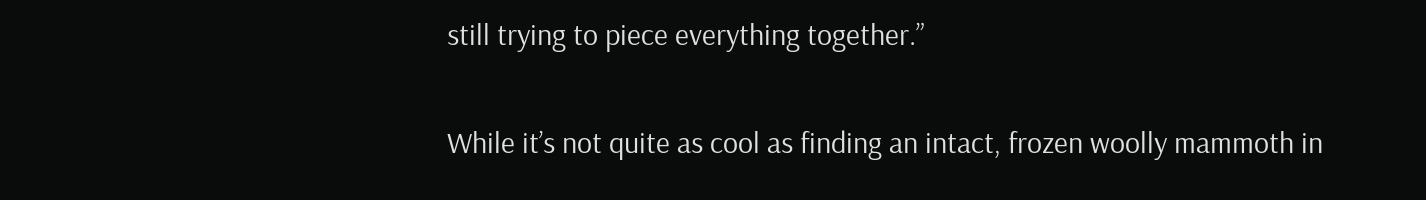still trying to piece everything together.”

While it’s not quite as cool as finding an intact, frozen woolly mammoth in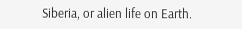Siberia, or alien life on Earth.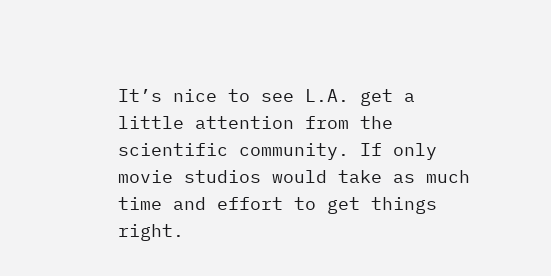It’s nice to see L.A. get a little attention from the scientific community. If only movie studios would take as much time and effort to get things right.